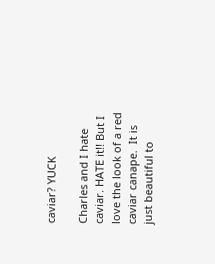caviar? YUCK

Charles and I hate caviar. HATE it!! But I love the look of a red caviar canape.  It is just beautiful to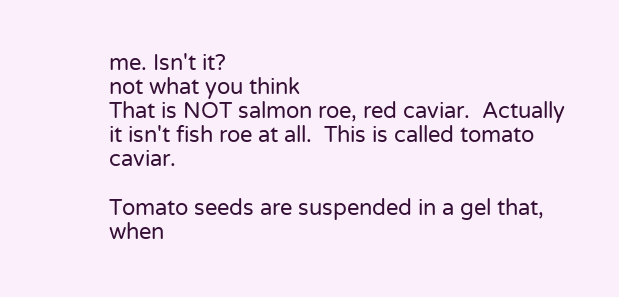me. Isn't it?
not what you think
That is NOT salmon roe, red caviar.  Actually it isn't fish roe at all.  This is called tomato caviar.

Tomato seeds are suspended in a gel that, when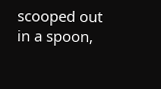scooped out in a spoon,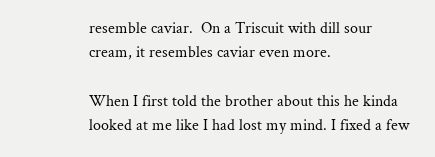resemble caviar.  On a Triscuit with dill sour cream, it resembles caviar even more.

When I first told the brother about this he kinda looked at me like I had lost my mind. I fixed a few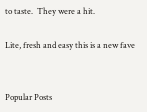to taste.  They were a hit.

Lite, fresh and easy this is a new fave


Popular Posts